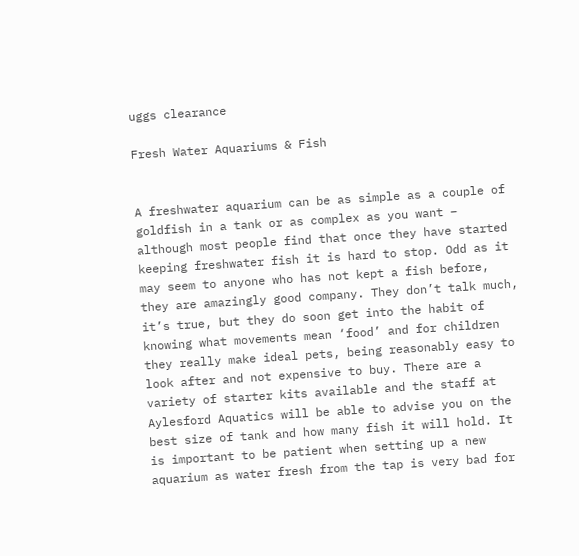uggs clearance

Fresh Water Aquariums & Fish


A freshwater aquarium can be as simple as a couple of goldfish in a tank or as complex as you want – although most people find that once they have started keeping freshwater fish it is hard to stop. Odd as it may seem to anyone who has not kept a fish before, they are amazingly good company. They don’t talk much, it’s true, but they do soon get into the habit of knowing what movements mean ‘food’ and for children they really make ideal pets, being reasonably easy to look after and not expensive to buy. There are a variety of starter kits available and the staff at Aylesford Aquatics will be able to advise you on the best size of tank and how many fish it will hold. It is important to be patient when setting up a new aquarium as water fresh from the tap is very bad for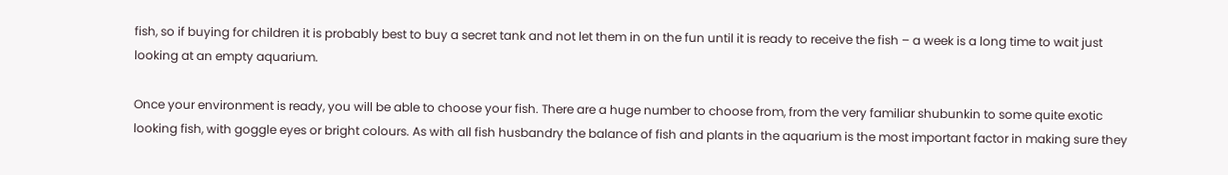fish, so if buying for children it is probably best to buy a secret tank and not let them in on the fun until it is ready to receive the fish – a week is a long time to wait just looking at an empty aquarium.

Once your environment is ready, you will be able to choose your fish. There are a huge number to choose from, from the very familiar shubunkin to some quite exotic looking fish, with goggle eyes or bright colours. As with all fish husbandry the balance of fish and plants in the aquarium is the most important factor in making sure they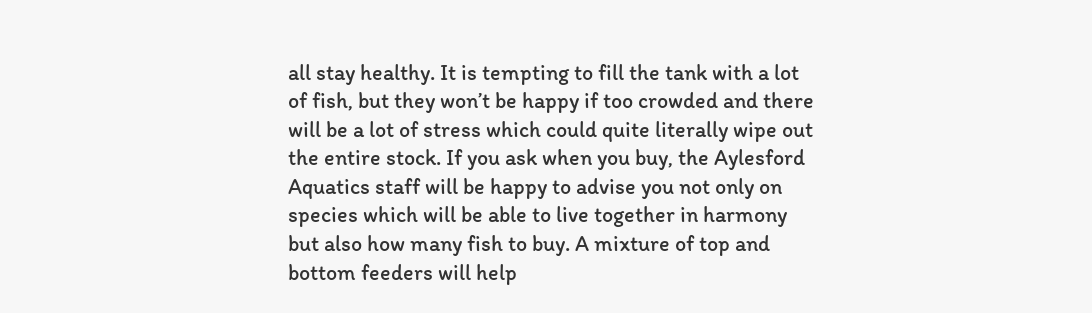all stay healthy. It is tempting to fill the tank with a lot of fish, but they won’t be happy if too crowded and there will be a lot of stress which could quite literally wipe out the entire stock. If you ask when you buy, the Aylesford Aquatics staff will be happy to advise you not only on species which will be able to live together in harmony but also how many fish to buy. A mixture of top and bottom feeders will help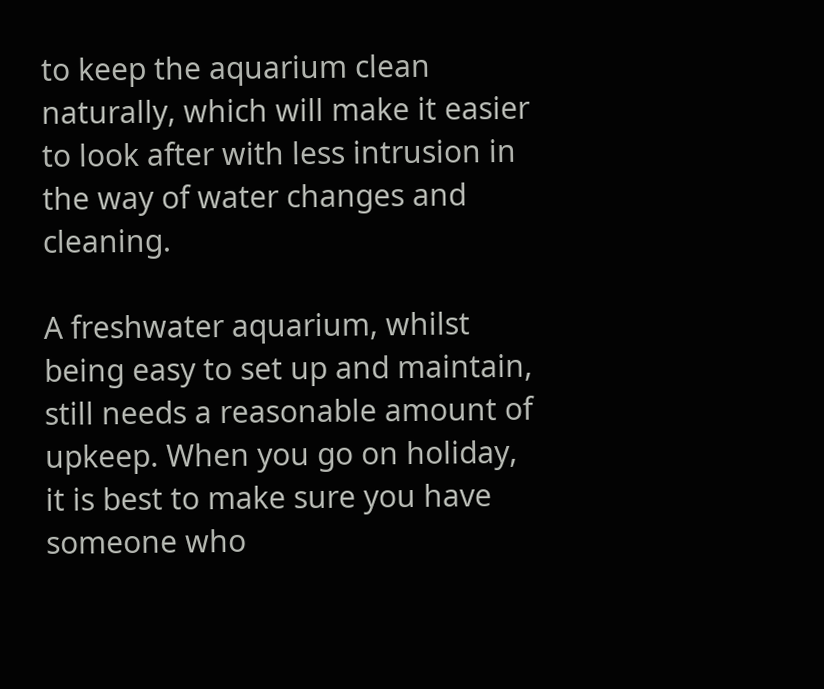to keep the aquarium clean naturally, which will make it easier to look after with less intrusion in the way of water changes and cleaning.

A freshwater aquarium, whilst being easy to set up and maintain, still needs a reasonable amount of upkeep. When you go on holiday, it is best to make sure you have someone who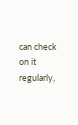can check on it regularly,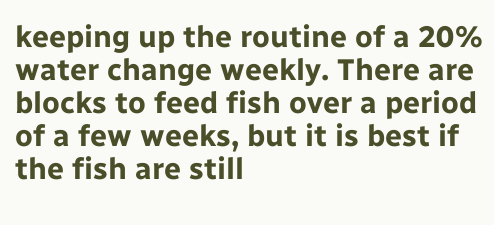keeping up the routine of a 20% water change weekly. There are blocks to feed fish over a period of a few weeks, but it is best if the fish are still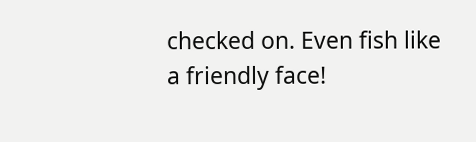checked on. Even fish like a friendly face!